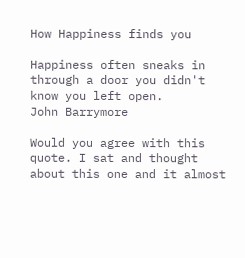How Happiness finds you

Happiness often sneaks in through a door you didn't know you left open.
John Barrymore

Would you agree with this quote. I sat and thought about this one and it almost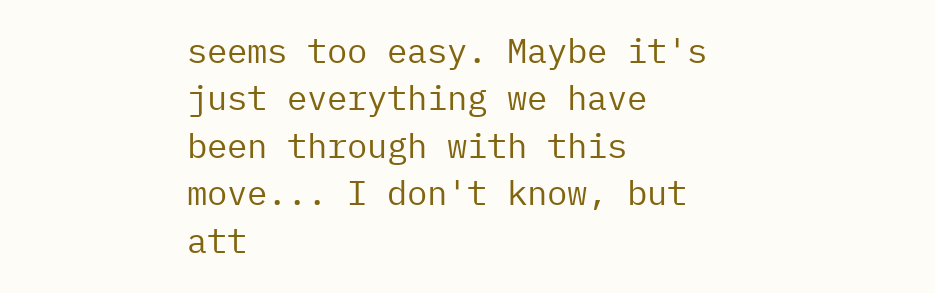seems too easy. Maybe it's just everything we have been through with this move... I don't know, but att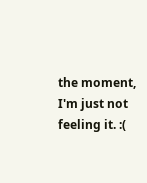the moment, I'm just not feeling it. :(